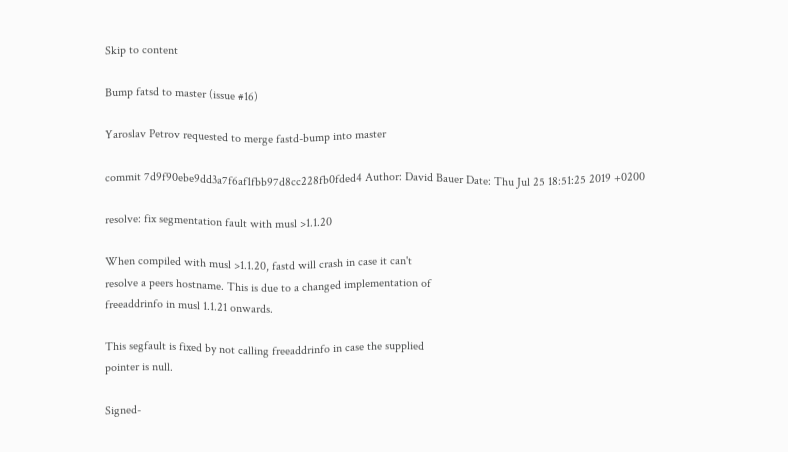Skip to content

Bump fatsd to master (issue #16)

Yaroslav Petrov requested to merge fastd-bump into master

commit 7d9f90ebe9dd3a7f6af1fbb97d8cc228fb0fded4 Author: David Bauer Date: Thu Jul 25 18:51:25 2019 +0200

resolve: fix segmentation fault with musl >1.1.20

When compiled with musl >1.1.20, fastd will crash in case it can't
resolve a peers hostname. This is due to a changed implementation of
freeaddrinfo in musl 1.1.21 onwards.

This segfault is fixed by not calling freeaddrinfo in case the supplied
pointer is null.

Signed-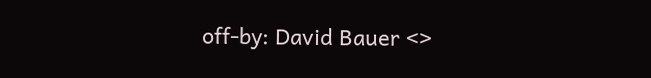off-by: David Bauer <>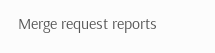Merge request reports